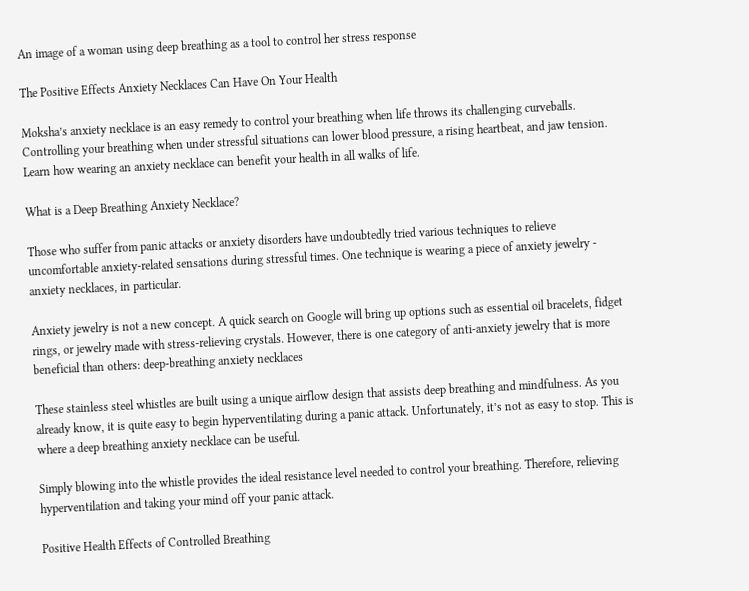An image of a woman using deep breathing as a tool to control her stress response

The Positive Effects Anxiety Necklaces Can Have On Your Health

Moksha’s anxiety necklace is an easy remedy to control your breathing when life throws its challenging curveballs. Controlling your breathing when under stressful situations can lower blood pressure, a rising heartbeat, and jaw tension. Learn how wearing an anxiety necklace can benefit your health in all walks of life.

What is a Deep Breathing Anxiety Necklace?

Those who suffer from panic attacks or anxiety disorders have undoubtedly tried various techniques to relieve uncomfortable anxiety-related sensations during stressful times. One technique is wearing a piece of anxiety jewelry - anxiety necklaces, in particular.

Anxiety jewelry is not a new concept. A quick search on Google will bring up options such as essential oil bracelets, fidget rings, or jewelry made with stress-relieving crystals. However, there is one category of anti-anxiety jewelry that is more beneficial than others: deep-breathing anxiety necklaces

These stainless steel whistles are built using a unique airflow design that assists deep breathing and mindfulness. As you already know, it is quite easy to begin hyperventilating during a panic attack. Unfortunately, it’s not as easy to stop. This is where a deep breathing anxiety necklace can be useful.

Simply blowing into the whistle provides the ideal resistance level needed to control your breathing. Therefore, relieving hyperventilation and taking your mind off your panic attack.

Positive Health Effects of Controlled Breathing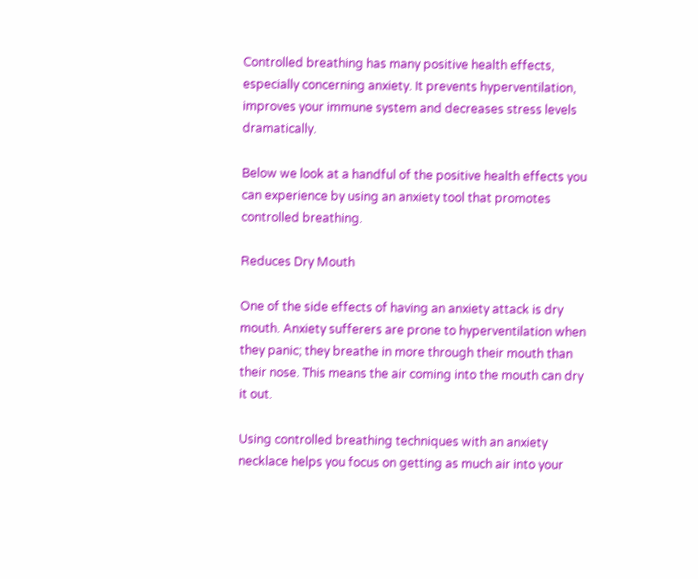Controlled breathing has many positive health effects, especially concerning anxiety. It prevents hyperventilation, improves your immune system and decreases stress levels dramatically.

Below we look at a handful of the positive health effects you can experience by using an anxiety tool that promotes controlled breathing.

Reduces Dry Mouth

One of the side effects of having an anxiety attack is dry mouth. Anxiety sufferers are prone to hyperventilation when they panic; they breathe in more through their mouth than their nose. This means the air coming into the mouth can dry it out.

Using controlled breathing techniques with an anxiety necklace helps you focus on getting as much air into your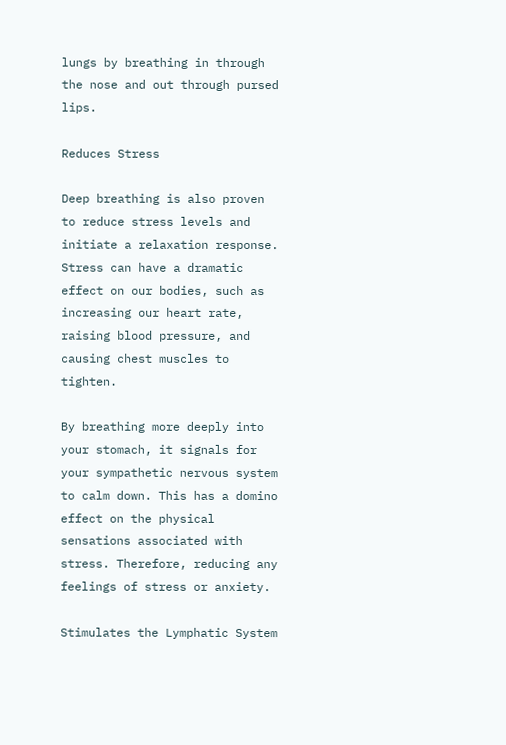lungs by breathing in through the nose and out through pursed lips.

Reduces Stress

Deep breathing is also proven to reduce stress levels and initiate a relaxation response. Stress can have a dramatic effect on our bodies, such as increasing our heart rate, raising blood pressure, and causing chest muscles to tighten.

By breathing more deeply into your stomach, it signals for your sympathetic nervous system to calm down. This has a domino effect on the physical sensations associated with stress. Therefore, reducing any feelings of stress or anxiety.

Stimulates the Lymphatic System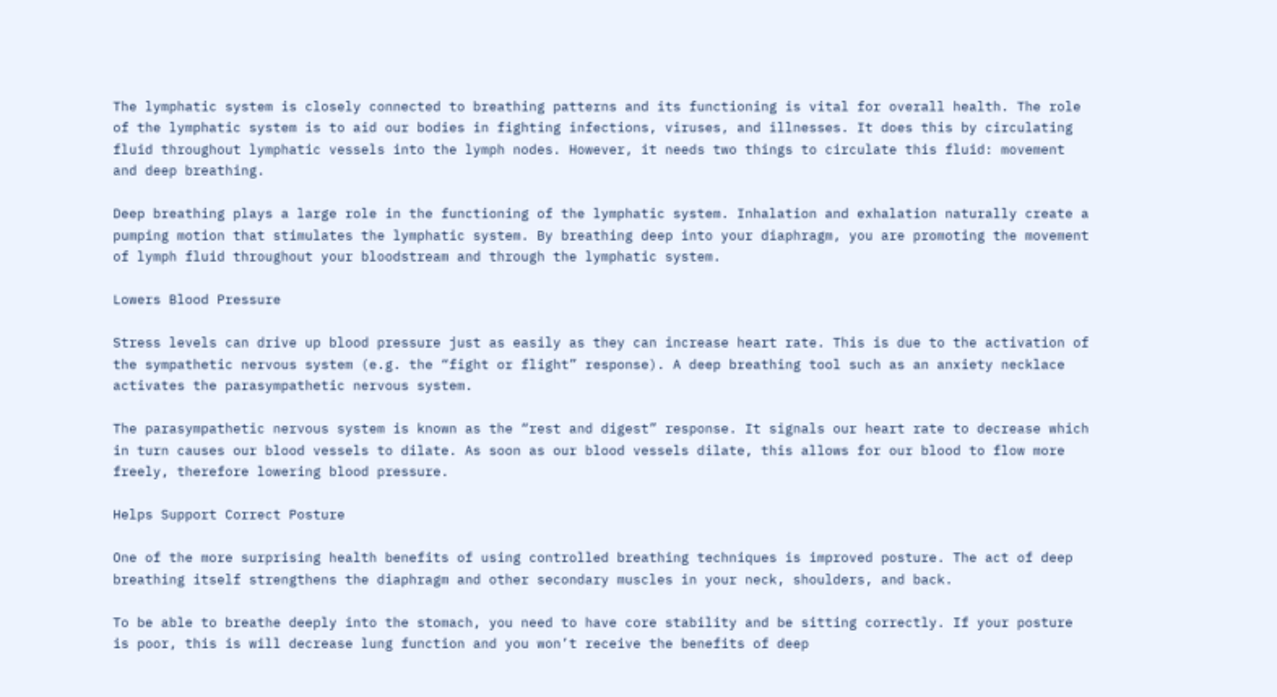The lymphatic system is closely connected to breathing patterns and its functioning is vital for overall health. The role of the lymphatic system is to aid our bodies in fighting infections, viruses, and illnesses. It does this by circulating fluid throughout lymphatic vessels into the lymph nodes. However, it needs two things to circulate this fluid: movement and deep breathing.

Deep breathing plays a large role in the functioning of the lymphatic system. Inhalation and exhalation naturally create a pumping motion that stimulates the lymphatic system. By breathing deep into your diaphragm, you are promoting the movement of lymph fluid throughout your bloodstream and through the lymphatic system.

Lowers Blood Pressure

Stress levels can drive up blood pressure just as easily as they can increase heart rate. This is due to the activation of the sympathetic nervous system (e.g. the “fight or flight” response). A deep breathing tool such as an anxiety necklace activates the parasympathetic nervous system.

The parasympathetic nervous system is known as the “rest and digest” response. It signals our heart rate to decrease which in turn causes our blood vessels to dilate. As soon as our blood vessels dilate, this allows for our blood to flow more freely, therefore lowering blood pressure.

Helps Support Correct Posture

One of the more surprising health benefits of using controlled breathing techniques is improved posture. The act of deep breathing itself strengthens the diaphragm and other secondary muscles in your neck, shoulders, and back.

To be able to breathe deeply into the stomach, you need to have core stability and be sitting correctly. If your posture is poor, this is will decrease lung function and you won’t receive the benefits of deep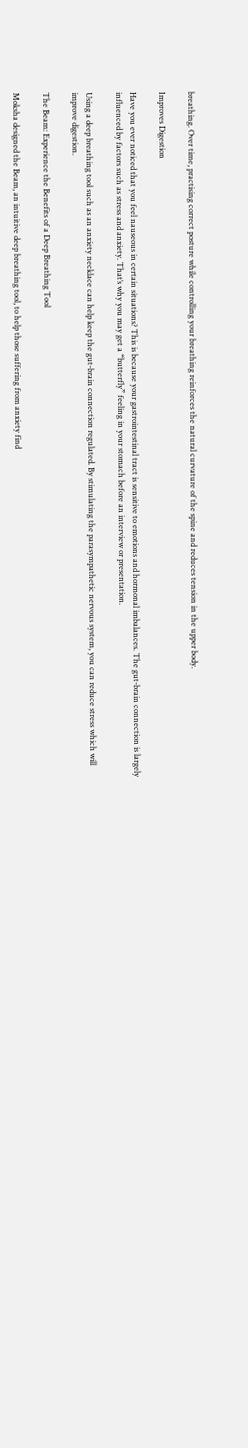breathing. Over time, practising correct posture while controlling your breathing reinforces the natural curvature of the spine and reduces tension in the upper body.

Improves Digestion

Have you ever noticed that you feel nauseous in certain situations? This is because your gastrointestinal tract is sensitive to emotions and hormonal imbalances. The gut-brain connection is largely influenced by factors such as stress and anxiety. That’s why you may get a “butterfly” feeling in your stomach before an interview or presentation.

Using a deep breathing tool such as an anxiety necklace can help keep the gut-brain connection regulated. By stimulating the parasympathetic nervous system, you can reduce stress which will improve digestion.

The Beam: Experience the Benefits of a Deep Breathing Tool

Moksha designed the Beam, an intuitive deep breathing tool, to help those suffering from anxiety find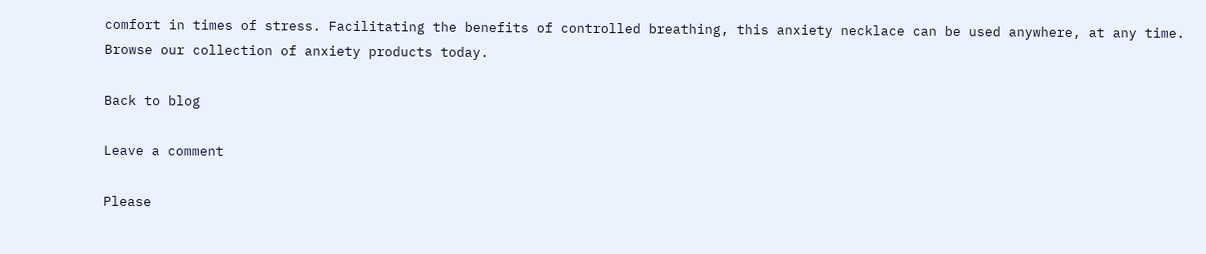comfort in times of stress. Facilitating the benefits of controlled breathing, this anxiety necklace can be used anywhere, at any time. Browse our collection of anxiety products today.

Back to blog

Leave a comment

Please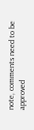note, comments need to be approved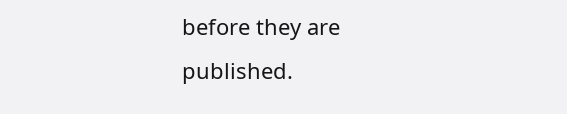before they are published.